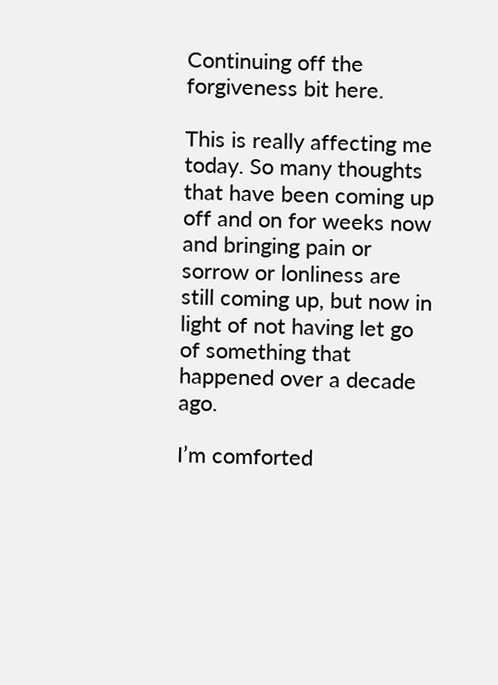Continuing off the forgiveness bit here.

This is really affecting me today. So many thoughts that have been coming up off and on for weeks now and bringing pain or sorrow or lonliness are still coming up, but now in light of not having let go of something that happened over a decade ago.

I’m comforted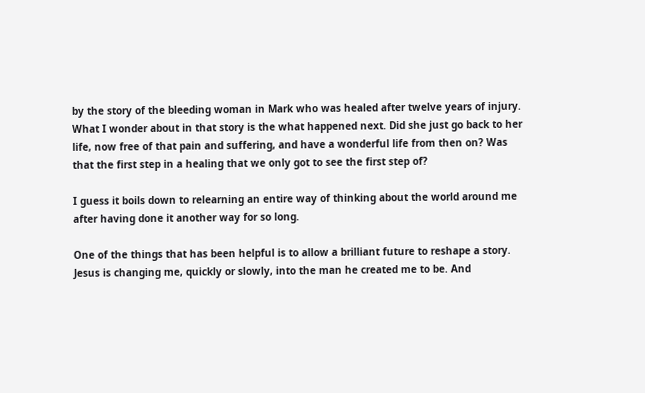by the story of the bleeding woman in Mark who was healed after twelve years of injury. What I wonder about in that story is the what happened next. Did she just go back to her life, now free of that pain and suffering, and have a wonderful life from then on? Was that the first step in a healing that we only got to see the first step of?

I guess it boils down to relearning an entire way of thinking about the world around me after having done it another way for so long.

One of the things that has been helpful is to allow a brilliant future to reshape a story. Jesus is changing me, quickly or slowly, into the man he created me to be. And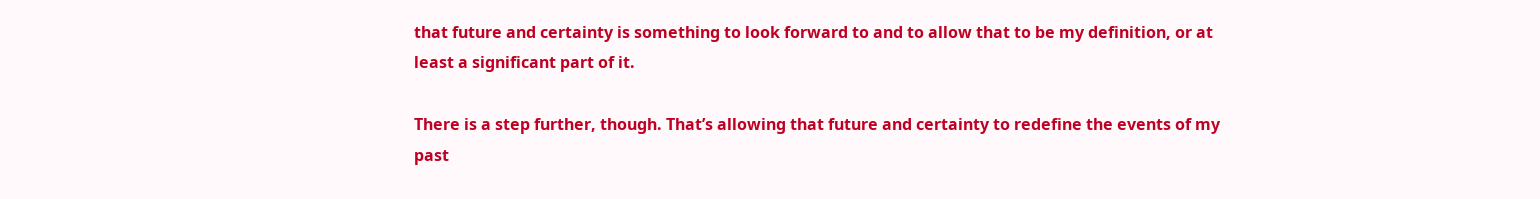that future and certainty is something to look forward to and to allow that to be my definition, or at least a significant part of it.

There is a step further, though. That’s allowing that future and certainty to redefine the events of my past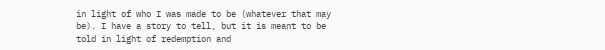in light of who I was made to be (whatever that may be). I have a story to tell, but it is meant to be told in light of redemption and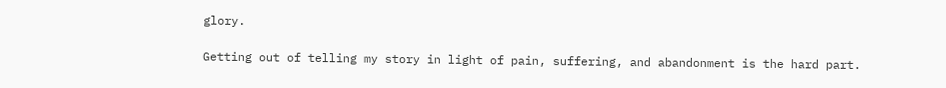glory.

Getting out of telling my story in light of pain, suffering, and abandonment is the hard part.